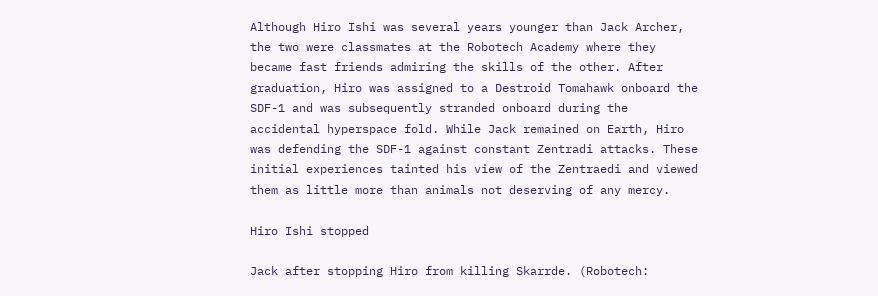Although Hiro Ishi was several years younger than Jack Archer, the two were classmates at the Robotech Academy where they became fast friends admiring the skills of the other. After graduation, Hiro was assigned to a Destroid Tomahawk onboard the SDF-1 and was subsequently stranded onboard during the accidental hyperspace fold. While Jack remained on Earth, Hiro was defending the SDF-1 against constant Zentradi attacks. These initial experiences tainted his view of the Zentraedi and viewed them as little more than animals not deserving of any mercy.

Hiro Ishi stopped

Jack after stopping Hiro from killing Skarrde. (Robotech: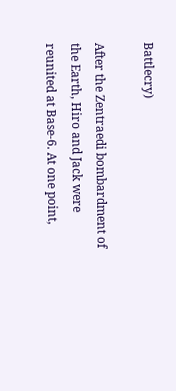Battlecry)

After the Zentraedi bombardment of the Earth, Hiro and Jack were reunited at Base-6. At one point,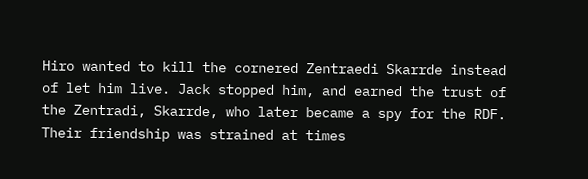Hiro wanted to kill the cornered Zentraedi Skarrde instead of let him live. Jack stopped him, and earned the trust of the Zentradi, Skarrde, who later became a spy for the RDF. Their friendship was strained at times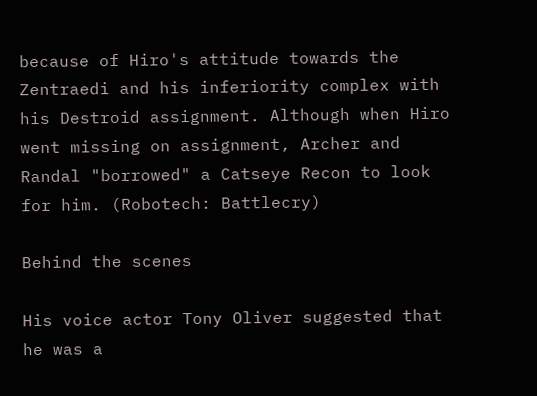because of Hiro's attitude towards the Zentraedi and his inferiority complex with his Destroid assignment. Although when Hiro went missing on assignment, Archer and Randal "borrowed" a Catseye Recon to look for him. (Robotech: Battlecry)

Behind the scenes

His voice actor Tony Oliver suggested that he was a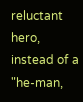reluctant hero, instead of a "he-man,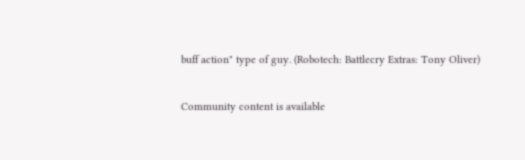buff action" type of guy. (Robotech: Battlecry Extras: Tony Oliver)

Community content is available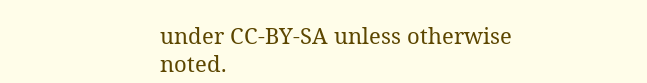under CC-BY-SA unless otherwise noted.